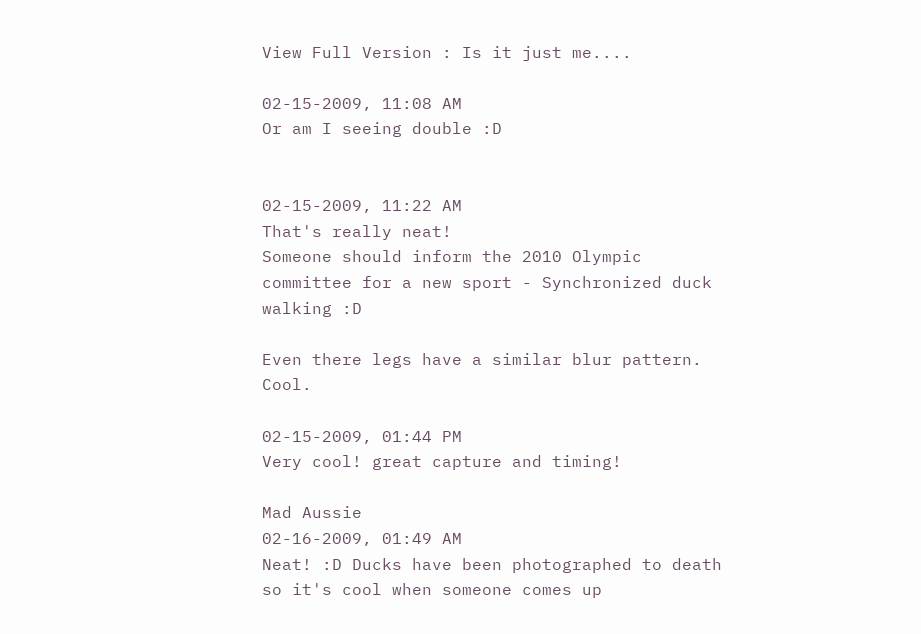View Full Version : Is it just me....

02-15-2009, 11:08 AM
Or am I seeing double :D


02-15-2009, 11:22 AM
That's really neat!
Someone should inform the 2010 Olympic committee for a new sport - Synchronized duck walking :D

Even there legs have a similar blur pattern. Cool.

02-15-2009, 01:44 PM
Very cool! great capture and timing!

Mad Aussie
02-16-2009, 01:49 AM
Neat! :D Ducks have been photographed to death so it's cool when someone comes up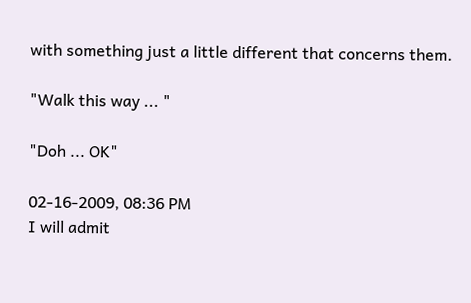with something just a little different that concerns them.

"Walk this way ... "

"Doh ... OK"

02-16-2009, 08:36 PM
I will admit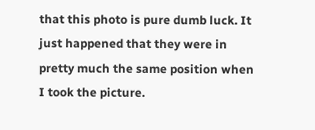that this photo is pure dumb luck. It just happened that they were in pretty much the same position when I took the picture.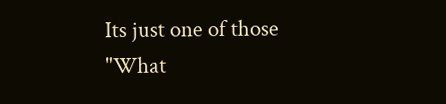Its just one of those "What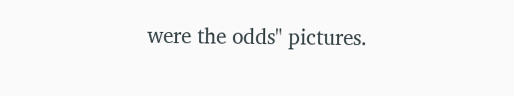were the odds" pictures.